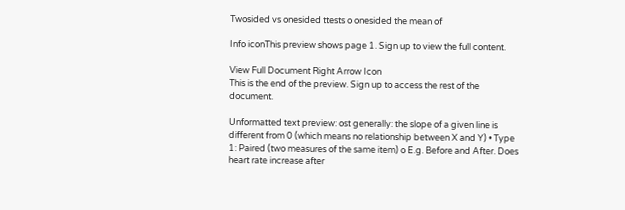Twosided vs onesided ttests o onesided the mean of

Info iconThis preview shows page 1. Sign up to view the full content.

View Full Document Right Arrow Icon
This is the end of the preview. Sign up to access the rest of the document.

Unformatted text preview: ost generally: the slope of a given line is different from 0 (which means no relationship between X and Y) • Type 1: Paired (two measures of the same item) o E.g. Before and After. Does heart rate increase after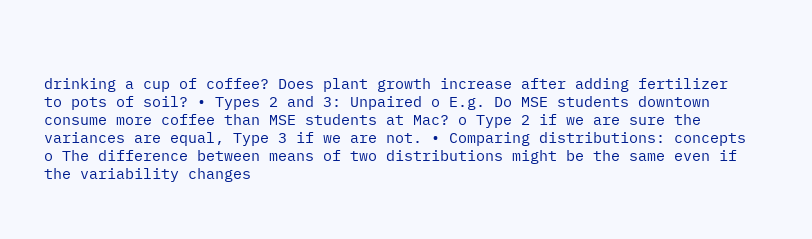drinking a cup of coffee? Does plant growth increase after adding fertilizer to pots of soil? • Types 2 and 3: Unpaired o E.g. Do MSE students downtown consume more coffee than MSE students at Mac? o Type 2 if we are sure the variances are equal, Type 3 if we are not. • Comparing distributions: concepts o The difference between means of two distributions might be the same even if the variability changes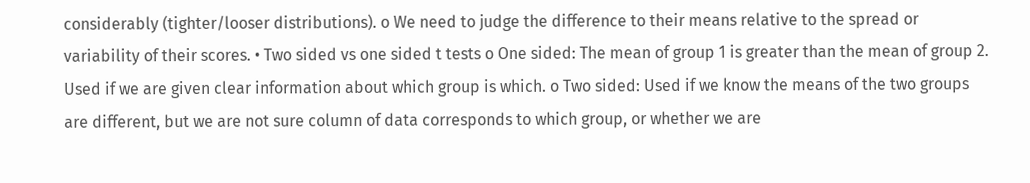considerably (tighter/looser distributions). o We need to judge the difference to their means relative to the spread or variability of their scores. • Two sided vs one sided t tests o One sided: The mean of group 1 is greater than the mean of group 2. Used if we are given clear information about which group is which. o Two sided: Used if we know the means of the two groups are different, but we are not sure column of data corresponds to which group, or whether we are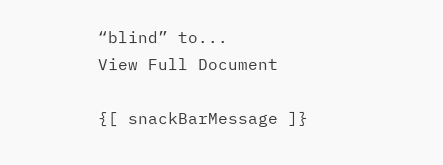“blind” to...
View Full Document

{[ snackBarMessage ]}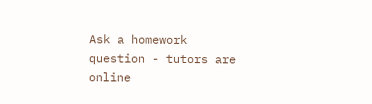Ask a homework question - tutors are online